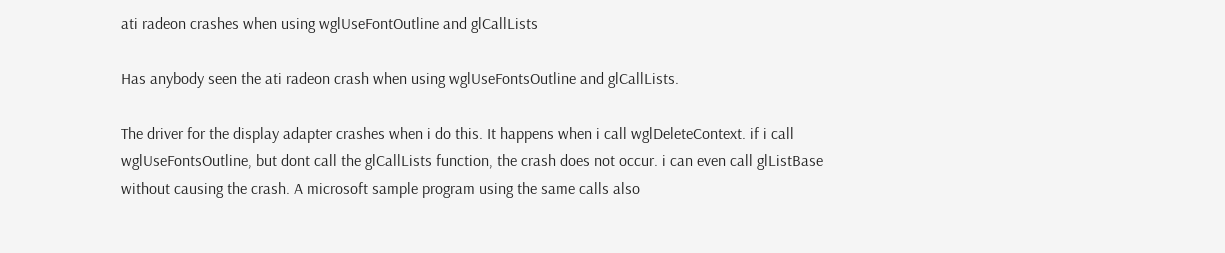ati radeon crashes when using wglUseFontOutline and glCallLists

Has anybody seen the ati radeon crash when using wglUseFontsOutline and glCallLists.

The driver for the display adapter crashes when i do this. It happens when i call wglDeleteContext. if i call wglUseFontsOutline, but dont call the glCallLists function, the crash does not occur. i can even call glListBase without causing the crash. A microsoft sample program using the same calls also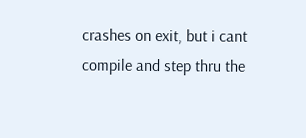crashes on exit, but i cant compile and step thru the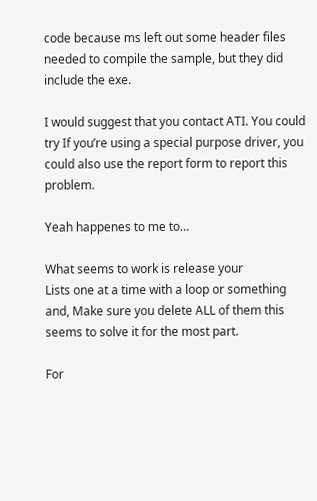code because ms left out some header files needed to compile the sample, but they did include the exe.

I would suggest that you contact ATI. You could try If you’re using a special purpose driver, you could also use the report form to report this problem.

Yeah happenes to me to…

What seems to work is release your
Lists one at a time with a loop or something
and, Make sure you delete ALL of them this seems to solve it for the most part.

For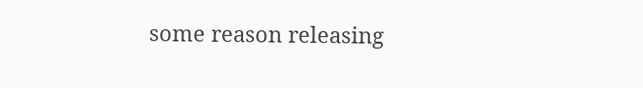some reason releasing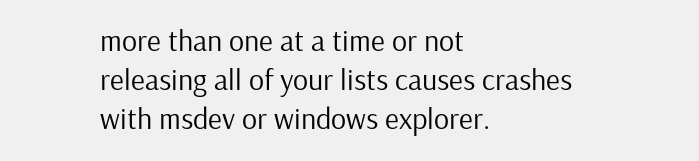more than one at a time or not releasing all of your lists causes crashes with msdev or windows explorer.